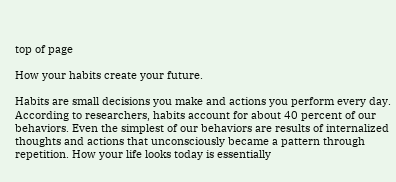top of page

How your habits create your future.

Habits are small decisions you make and actions you perform every day. According to researchers, habits account for about 40 percent of our behaviors. Even the simplest of our behaviors are results of internalized thoughts and actions that unconsciously became a pattern through repetition. How your life looks today is essentially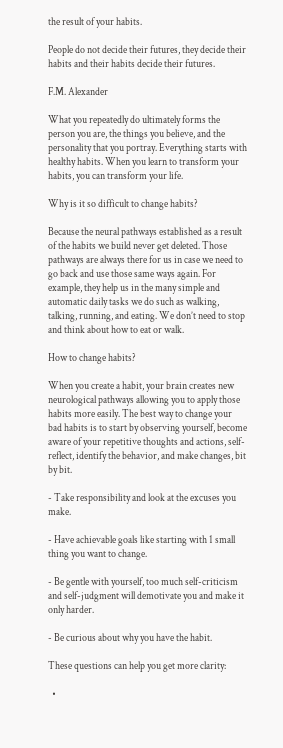the result of your habits.

People do not decide their futures, they decide their habits and their habits decide their futures.

F.M. Alexander

What you repeatedly do ultimately forms the person you are, the things you believe, and the personality that you portray. Everything starts with healthy habits. When you learn to transform your habits, you can transform your life.

Why is it so difficult to change habits?

Because the neural pathways established as a result of the habits we build never get deleted. Those pathways are always there for us in case we need to go back and use those same ways again. For example, they help us in the many simple and automatic daily tasks we do such as walking, talking, running, and eating. We don’t need to stop and think about how to eat or walk.

How to change habits?

When you create a habit, your brain creates new neurological pathways allowing you to apply those habits more easily. The best way to change your bad habits is to start by observing yourself, become aware of your repetitive thoughts and actions, self-reflect, identify the behavior, and make changes, bit by bit.

- Take responsibility and look at the excuses you make.

- Have achievable goals like starting with 1 small thing you want to change.

- Be gentle with yourself, too much self-criticism and self-judgment will demotivate you and make it only harder.

- Be curious about why you have the habit.

These questions can help you get more clarity:

  •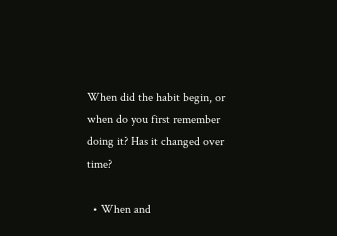When did the habit begin, or when do you first remember doing it? Has it changed over time?

  • When and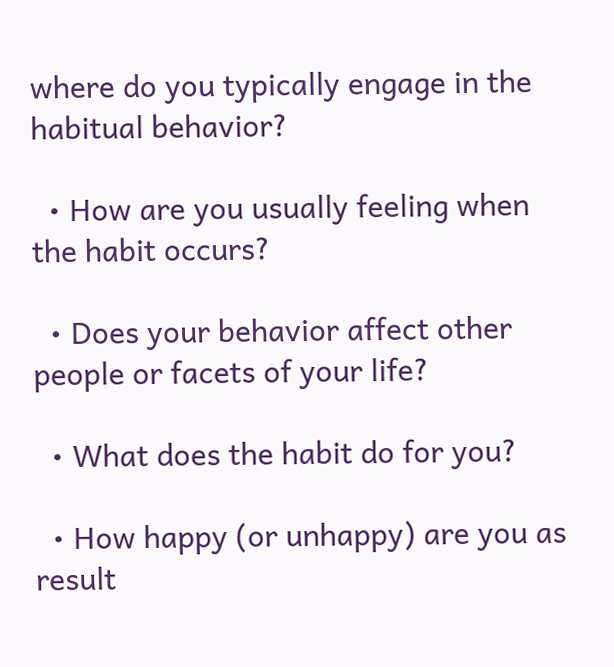where do you typically engage in the habitual behavior?

  • How are you usually feeling when the habit occurs?

  • Does your behavior affect other people or facets of your life?

  • What does the habit do for you?

  • How happy (or unhappy) are you as result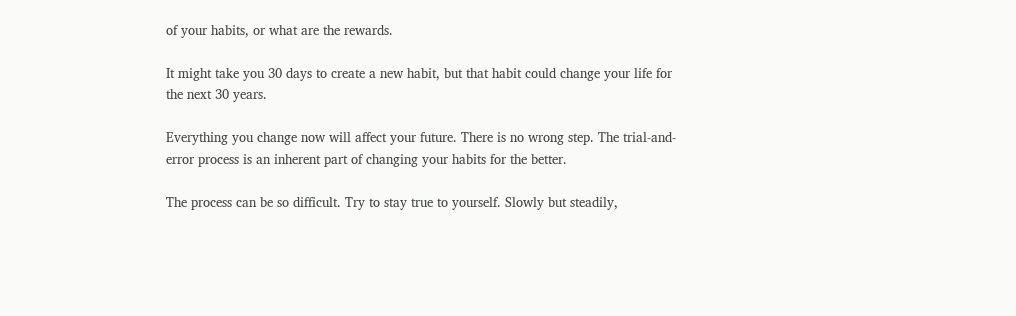of your habits, or what are the rewards.

It might take you 30 days to create a new habit, but that habit could change your life for the next 30 years.

Everything you change now will affect your future. There is no wrong step. The trial-and-error process is an inherent part of changing your habits for the better.

The process can be so difficult. Try to stay true to yourself. Slowly but steadily,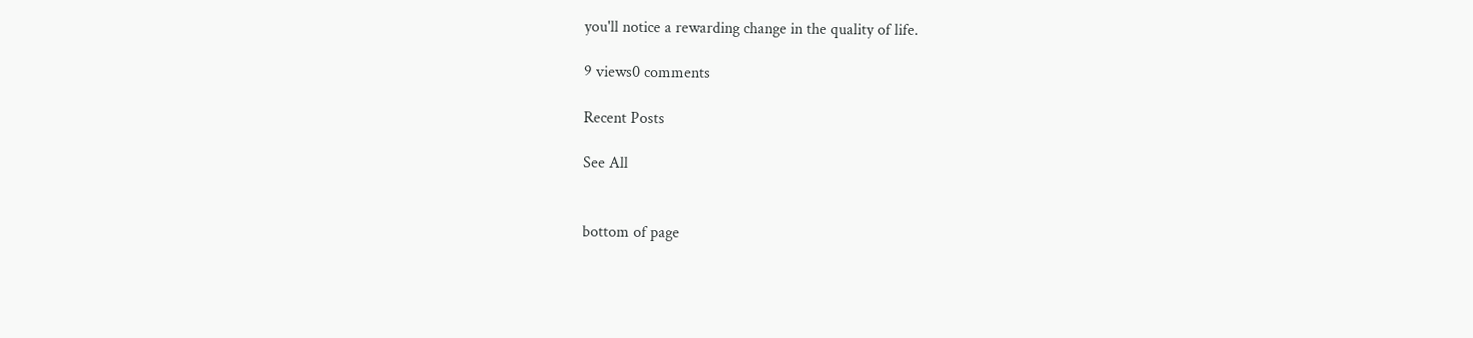you'll notice a rewarding change in the quality of life.

9 views0 comments

Recent Posts

See All


bottom of page